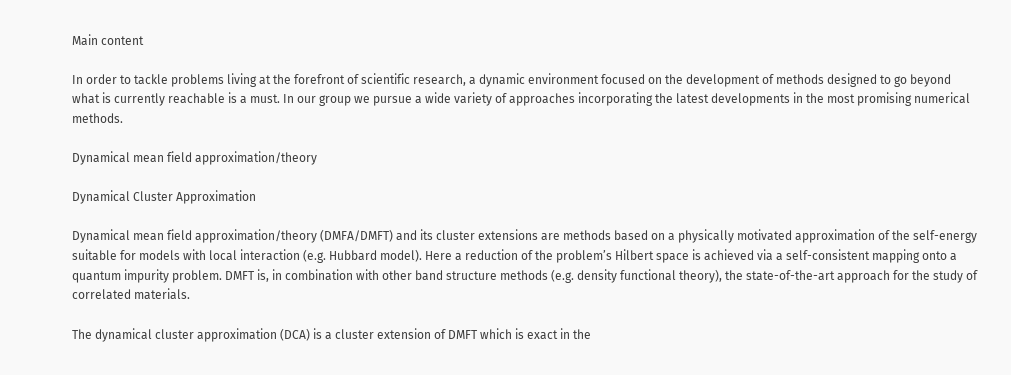Main content

In order to tackle problems living at the forefront of scientific research, a dynamic environment focused on the development of methods designed to go beyond what is currently reachable is a must. In our group we pursue a wide variety of approaches incorporating the latest developments in the most promising numerical methods.

Dynamical mean field approximation/theory

Dynamical Cluster Approximation

Dynamical mean field approximation/theory (DMFA/DMFT) and its cluster extensions are methods based on a physically motivated approximation of the self-energy suitable for models with local interaction (e.g. Hubbard model). Here a reduction of the problem’s Hilbert space is achieved via a self-consistent mapping onto a quantum impurity problem. DMFT is, in combination with other band structure methods (e.g. density functional theory), the state-of-the-art approach for the study of correlated materials.

The dynamical cluster approximation (DCA) is a cluster extension of DMFT which is exact in the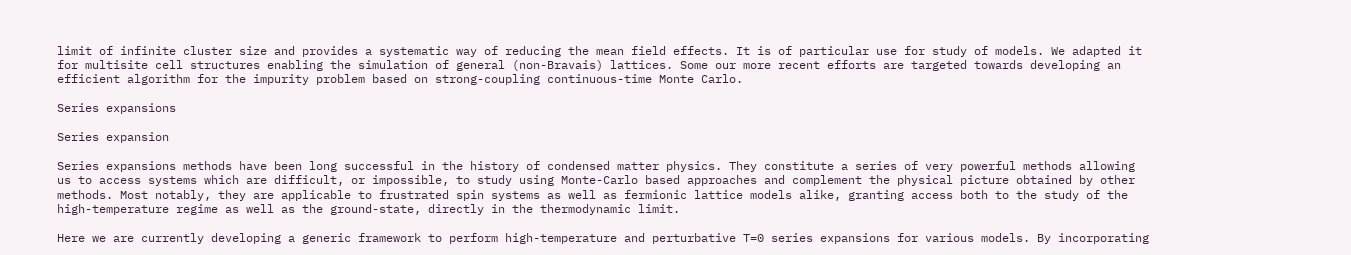limit of infinite cluster size and provides a systematic way of reducing the mean field effects. It is of particular use for study of models. We adapted it for multisite cell structures enabling the simulation of general (non-Bravais) lattices. Some our more recent efforts are targeted towards developing an efficient algorithm for the impurity problem based on strong-coupling continuous-time Monte Carlo.

Series expansions

Series expansion

Series expansions methods have been long successful in the history of condensed matter physics. They constitute a series of very powerful methods allowing us to access systems which are difficult, or impossible, to study using Monte-Carlo based approaches and complement the physical picture obtained by other methods. Most notably, they are applicable to frustrated spin systems as well as fermionic lattice models alike, granting access both to the study of the high-temperature regime as well as the ground-state, directly in the thermodynamic limit.

Here we are currently developing a generic framework to perform high-temperature and perturbative T=0 series expansions for various models. By incorporating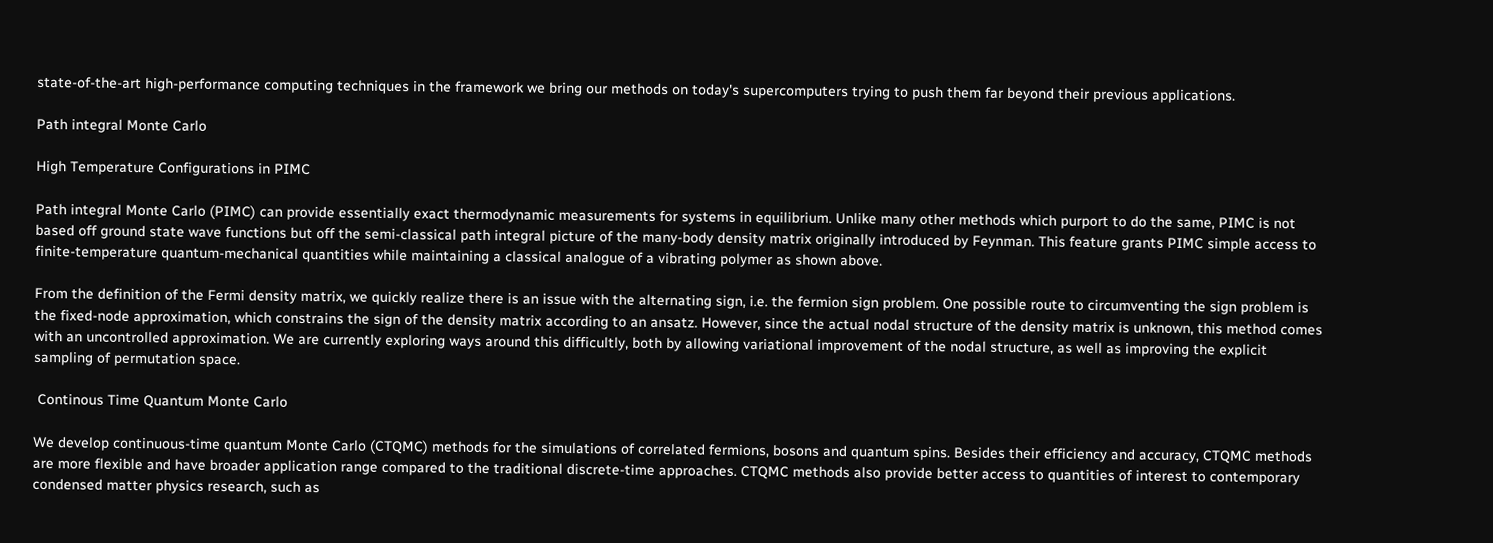state-of-the-art high-performance computing techniques in the framework we bring our methods on today's supercomputers trying to push them far beyond their previous applications.

Path integral Monte Carlo

High Temperature Configurations in PIMC

Path integral Monte Carlo (PIMC) can provide essentially exact thermodynamic measurements for systems in equilibrium. Unlike many other methods which purport to do the same, PIMC is not based off ground state wave functions but off the semi-classical path integral picture of the many-body density matrix originally introduced by Feynman. This feature grants PIMC simple access to finite-temperature quantum-mechanical quantities while maintaining a classical analogue of a vibrating polymer as shown above.

From the definition of the Fermi density matrix, we quickly realize there is an issue with the alternating sign, i.e. the fermion sign problem. One possible route to circumventing the sign problem is the fixed-node approximation, which constrains the sign of the density matrix according to an ansatz. However, since the actual nodal structure of the density matrix is unknown, this method comes with an uncontrolled approximation. We are currently exploring ways around this difficultly, both by allowing variational improvement of the nodal structure, as well as improving the explicit sampling of permutation space.

 Continous Time Quantum Monte Carlo

We develop continuous-time quantum Monte Carlo (CTQMC) methods for the simulations of correlated fermions, bosons and quantum spins. Besides their efficiency and accuracy, CTQMC methods are more flexible and have broader application range compared to the traditional discrete-time approaches. CTQMC methods also provide better access to quantities of interest to contemporary condensed matter physics research, such as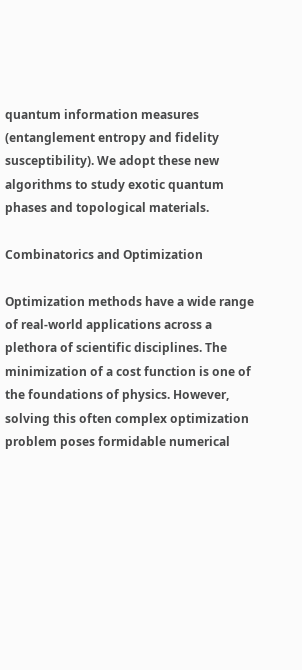quantum information measures (entanglement entropy and fidelity susceptibility). We adopt these new algorithms to study exotic quantum phases and topological materials.

Combinatorics and Optimization

Optimization methods have a wide range of real-world applications across a plethora of scientific disciplines. The minimization of a cost function is one of the foundations of physics. However, solving this often complex optimization problem poses formidable numerical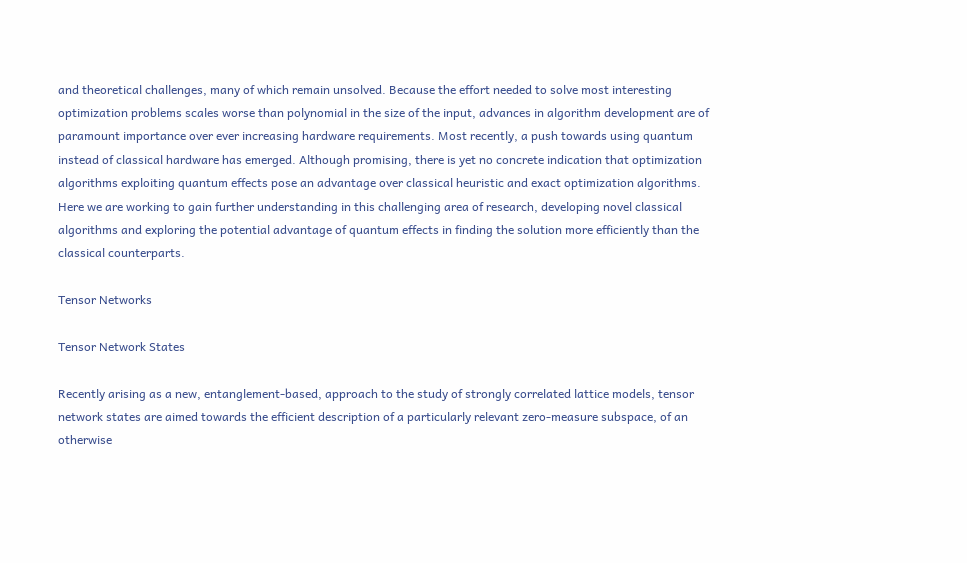and theoretical challenges, many of which remain unsolved. Because the effort needed to solve most interesting optimization problems scales worse than polynomial in the size of the input, advances in algorithm development are of paramount importance over ever increasing hardware requirements. Most recently, a push towards using quantum instead of classical hardware has emerged. Although promising, there is yet no concrete indication that optimization algorithms exploiting quantum effects pose an advantage over classical heuristic and exact optimization algorithms. Here we are working to gain further understanding in this challenging area of research, developing novel classical algorithms and exploring the potential advantage of quantum effects in finding the solution more efficiently than the classical counterparts.

Tensor Networks

Tensor Network States

Recently arising as a new, entanglement-based, approach to the study of strongly correlated lattice models, tensor network states are aimed towards the efficient description of a particularly relevant zero-measure subspace, of an otherwise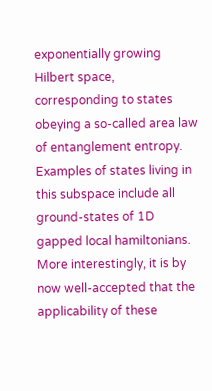exponentially growing Hilbert space, corresponding to states obeying a so-called area law of entanglement entropy. Examples of states living in this subspace include all ground-states of 1D gapped local hamiltonians. More interestingly, it is by now well-accepted that the applicability of these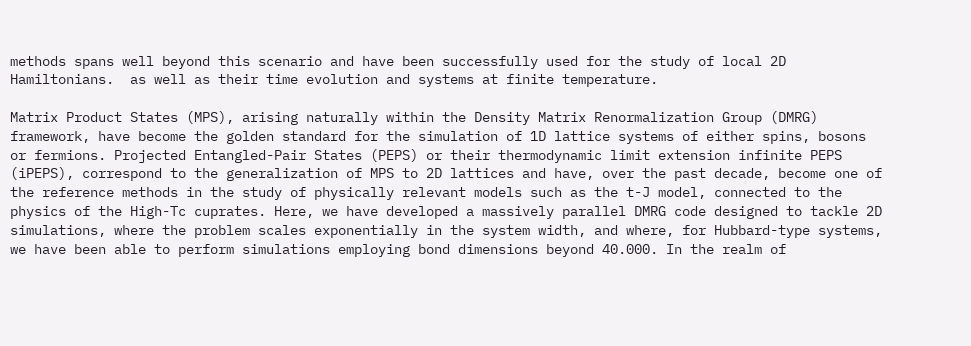methods spans well beyond this scenario and have been successfully used for the study of local 2D Hamiltonians.  as well as their time evolution and systems at finite temperature.

Matrix Product States (MPS), arising naturally within the Density Matrix Renormalization Group (DMRG) framework, have become the golden standard for the simulation of 1D lattice systems of either spins, bosons or fermions. Projected Entangled-Pair States (PEPS) or their thermodynamic limit extension infinite PEPS (iPEPS), correspond to the generalization of MPS to 2D lattices and have, over the past decade, become one of the reference methods in the study of physically relevant models such as the t-J model, connected to the physics of the High-Tc cuprates. Here, we have developed a massively parallel DMRG code designed to tackle 2D simulations, where the problem scales exponentially in the system width, and where, for Hubbard-type systems, we have been able to perform simulations employing bond dimensions beyond 40.000. In the realm of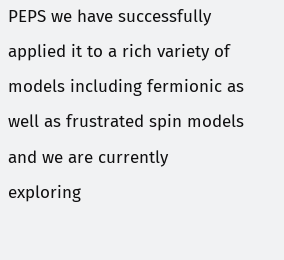PEPS we have successfully applied it to a rich variety of models including fermionic as well as frustrated spin models and we are currently exploring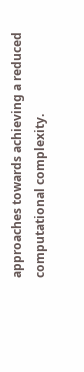approaches towards achieving a reduced computational complexity.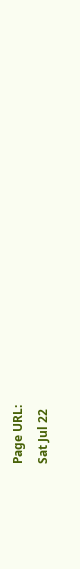Page URL:
Sat Jul 22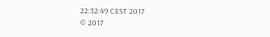22:32:49 CEST 2017
© 2017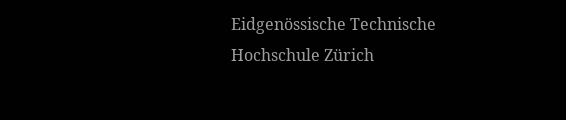Eidgenössische Technische Hochschule Zürich